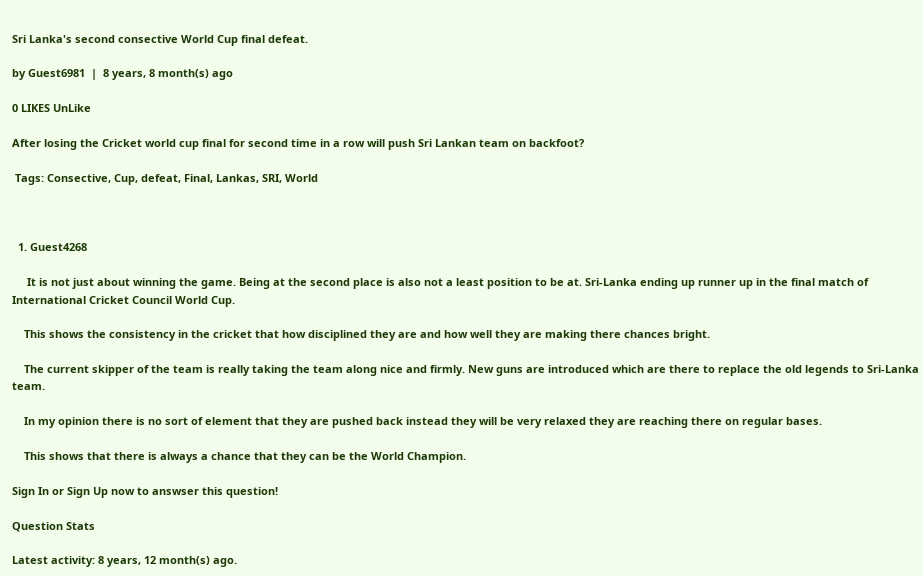Sri Lanka's second consective World Cup final defeat.

by Guest6981  |  8 years, 8 month(s) ago

0 LIKES UnLike

After losing the Cricket world cup final for second time in a row will push Sri Lankan team on backfoot?

 Tags: Consective, Cup, defeat, Final, Lankas, SRI, World



  1. Guest4268

     It is not just about winning the game. Being at the second place is also not a least position to be at. Sri-Lanka ending up runner up in the final match of International Cricket Council World Cup.

    This shows the consistency in the cricket that how disciplined they are and how well they are making there chances bright.

    The current skipper of the team is really taking the team along nice and firmly. New guns are introduced which are there to replace the old legends to Sri-Lanka team.

    In my opinion there is no sort of element that they are pushed back instead they will be very relaxed they are reaching there on regular bases.

    This shows that there is always a chance that they can be the World Champion.

Sign In or Sign Up now to answser this question!

Question Stats

Latest activity: 8 years, 12 month(s) ago.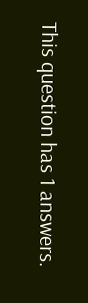This question has 1 answers.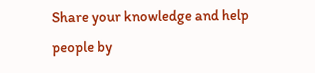Share your knowledge and help people by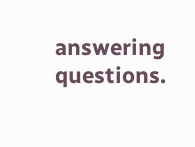answering questions.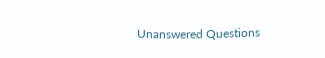Unanswered Questions